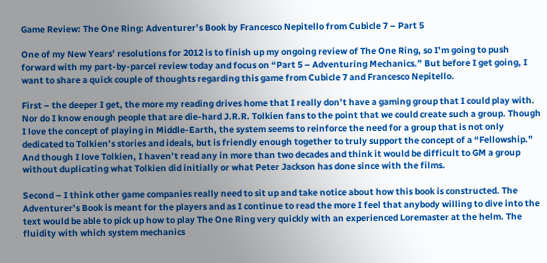Game Review: The One Ring: Adventurer’s Book by Francesco Nepitello from Cubicle 7 – Part 5

One of my New Years’ resolutions for 2012 is to finish up my ongoing review of The One Ring, so I’m going to push forward with my part-by-parcel review today and focus on “Part 5 – Adventuring Mechanics.” But before I get going, I want to share a quick couple of thoughts regarding this game from Cubicle 7 and Francesco Nepitello.

First – the deeper I get, the more my reading drives home that I really don’t have a gaming group that I could play with. Nor do I know enough people that are die-hard J.R.R. Tolkien fans to the point that we could create such a group. Though I love the concept of playing in Middle-Earth, the system seems to reinforce the need for a group that is not only dedicated to Tolkien’s stories and ideals, but is friendly enough together to truly support the concept of a “Fellowship.” And though I love Tolkien, I haven’t read any in more than two decades and think it would be difficult to GM a group without duplicating what Tolkien did initially or what Peter Jackson has done since with the films.

Second – I think other game companies really need to sit up and take notice about how this book is constructed. The Adventurer’s Book is meant for the players and as I continue to read the more I feel that anybody willing to dive into the text would be able to pick up how to play The One Ring very quickly with an experienced Loremaster at the helm. The fluidity with which system mechanics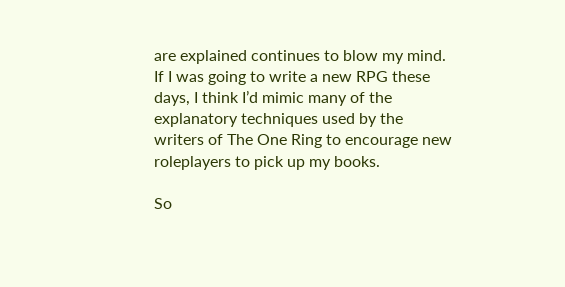are explained continues to blow my mind. If I was going to write a new RPG these days, I think I’d mimic many of the explanatory techniques used by the writers of The One Ring to encourage new roleplayers to pick up my books.

So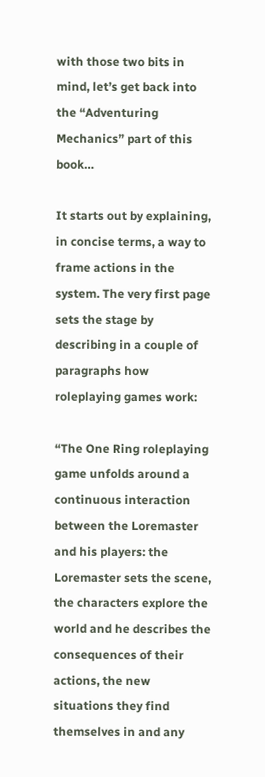with those two bits in mind, let’s get back into the “Adventuring Mechanics” part of this book…

It starts out by explaining, in concise terms, a way to frame actions in the system. The very first page sets the stage by describing in a couple of paragraphs how roleplaying games work:

“The One Ring roleplaying game unfolds around a continuous interaction between the Loremaster and his players: the Loremaster sets the scene, the characters explore the world and he describes the consequences of their actions, the new situations they find themselves in and any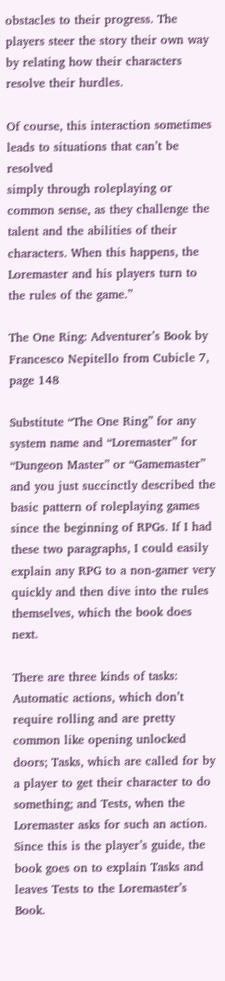obstacles to their progress. The players steer the story their own way by relating how their characters resolve their hurdles.

Of course, this interaction sometimes leads to situations that can’t be resolved
simply through roleplaying or common sense, as they challenge the talent and the abilities of their characters. When this happens, the Loremaster and his players turn to the rules of the game.”

The One Ring: Adventurer’s Book by Francesco Nepitello from Cubicle 7, page 148

Substitute “The One Ring” for any system name and “Loremaster” for “Dungeon Master” or “Gamemaster” and you just succinctly described the basic pattern of roleplaying games since the beginning of RPGs. If I had these two paragraphs, I could easily explain any RPG to a non-gamer very quickly and then dive into the rules themselves, which the book does next.

There are three kinds of tasks: Automatic actions, which don’t require rolling and are pretty common like opening unlocked doors; Tasks, which are called for by a player to get their character to do something; and Tests, when the Loremaster asks for such an action. Since this is the player’s guide, the book goes on to explain Tasks and leaves Tests to the Loremaster’s Book.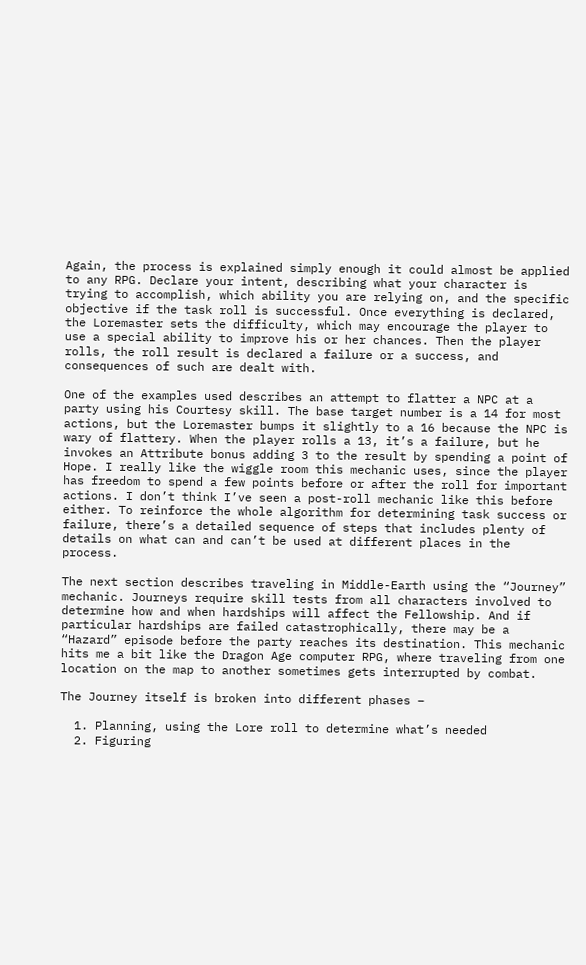Again, the process is explained simply enough it could almost be applied to any RPG. Declare your intent, describing what your character is trying to accomplish, which ability you are relying on, and the specific objective if the task roll is successful. Once everything is declared, the Loremaster sets the difficulty, which may encourage the player to use a special ability to improve his or her chances. Then the player rolls, the roll result is declared a failure or a success, and consequences of such are dealt with.

One of the examples used describes an attempt to flatter a NPC at a party using his Courtesy skill. The base target number is a 14 for most actions, but the Loremaster bumps it slightly to a 16 because the NPC is wary of flattery. When the player rolls a 13, it’s a failure, but he invokes an Attribute bonus adding 3 to the result by spending a point of Hope. I really like the wiggle room this mechanic uses, since the player has freedom to spend a few points before or after the roll for important actions. I don’t think I’ve seen a post-roll mechanic like this before either. To reinforce the whole algorithm for determining task success or failure, there’s a detailed sequence of steps that includes plenty of details on what can and can’t be used at different places in the process.

The next section describes traveling in Middle-Earth using the “Journey” mechanic. Journeys require skill tests from all characters involved to determine how and when hardships will affect the Fellowship. And if particular hardships are failed catastrophically, there may be a “Hazard” episode before the party reaches its destination. This mechanic hits me a bit like the Dragon Age computer RPG, where traveling from one location on the map to another sometimes gets interrupted by combat.

The Journey itself is broken into different phases –

  1. Planning, using the Lore roll to determine what’s needed
  2. Figuring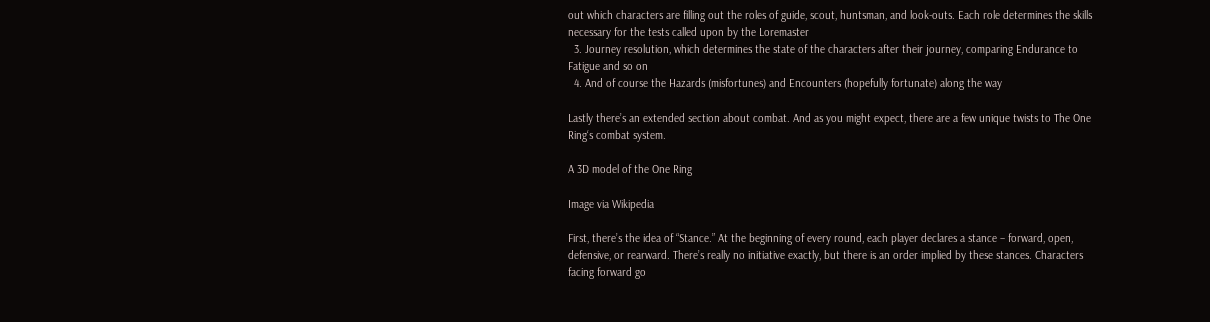out which characters are filling out the roles of guide, scout, huntsman, and look-outs. Each role determines the skills necessary for the tests called upon by the Loremaster
  3. Journey resolution, which determines the state of the characters after their journey, comparing Endurance to Fatigue and so on
  4. And of course the Hazards (misfortunes) and Encounters (hopefully fortunate) along the way

Lastly there’s an extended section about combat. And as you might expect, there are a few unique twists to The One Ring‘s combat system.

A 3D model of the One Ring

Image via Wikipedia

First, there’s the idea of “Stance.” At the beginning of every round, each player declares a stance – forward, open, defensive, or rearward. There’s really no initiative exactly, but there is an order implied by these stances. Characters facing forward go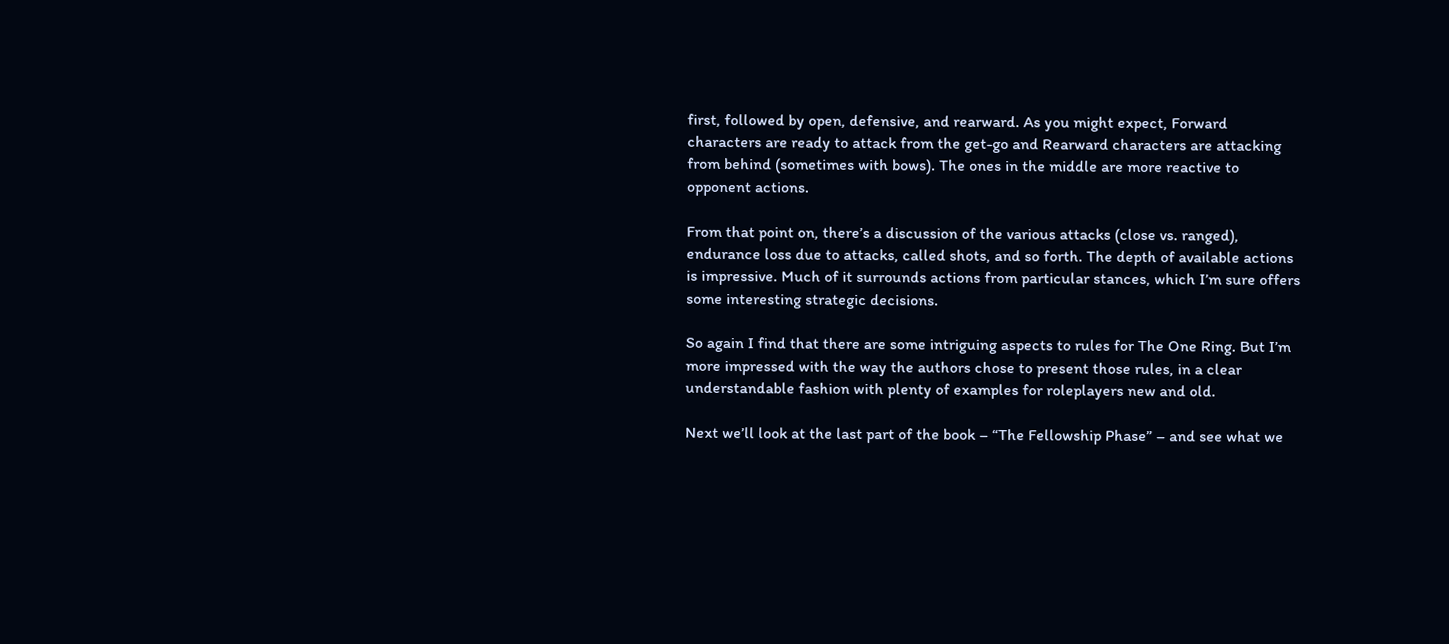first, followed by open, defensive, and rearward. As you might expect, Forward characters are ready to attack from the get-go and Rearward characters are attacking from behind (sometimes with bows). The ones in the middle are more reactive to opponent actions.

From that point on, there’s a discussion of the various attacks (close vs. ranged), endurance loss due to attacks, called shots, and so forth. The depth of available actions is impressive. Much of it surrounds actions from particular stances, which I’m sure offers some interesting strategic decisions.

So again I find that there are some intriguing aspects to rules for The One Ring. But I’m more impressed with the way the authors chose to present those rules, in a clear understandable fashion with plenty of examples for roleplayers new and old.

Next we’ll look at the last part of the book – “The Fellowship Phase” – and see what we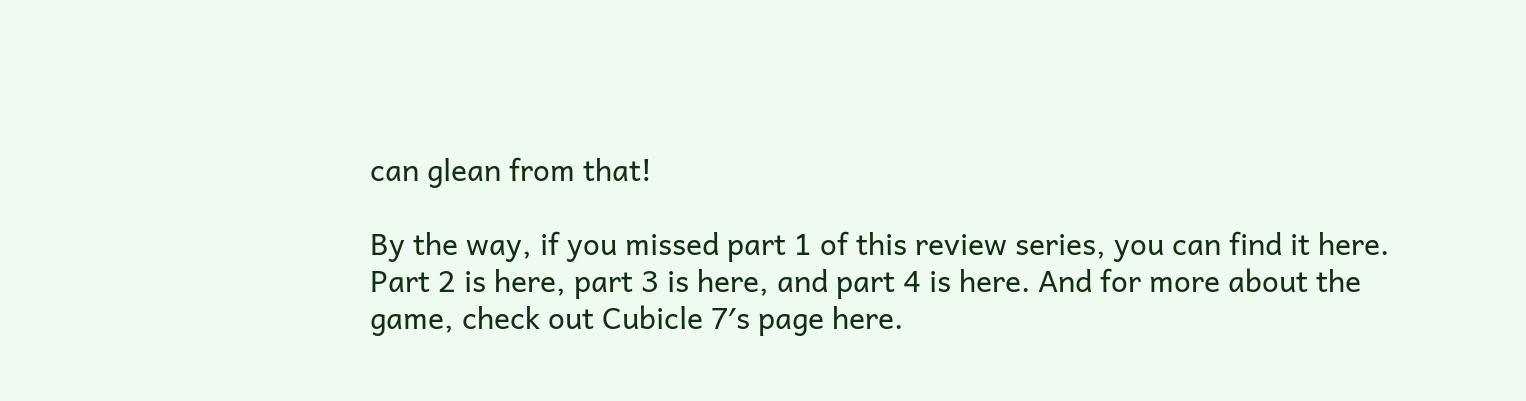can glean from that!

By the way, if you missed part 1 of this review series, you can find it here. Part 2 is here, part 3 is here, and part 4 is here. And for more about the game, check out Cubicle 7′s page here.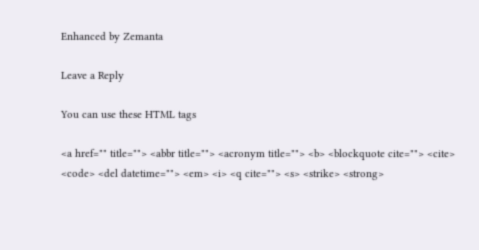Enhanced by Zemanta

Leave a Reply

You can use these HTML tags

<a href="" title=""> <abbr title=""> <acronym title=""> <b> <blockquote cite=""> <cite> <code> <del datetime=""> <em> <i> <q cite=""> <s> <strike> <strong>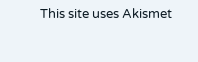This site uses Akismet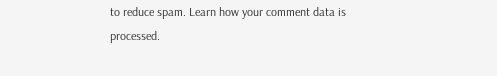to reduce spam. Learn how your comment data is processed.